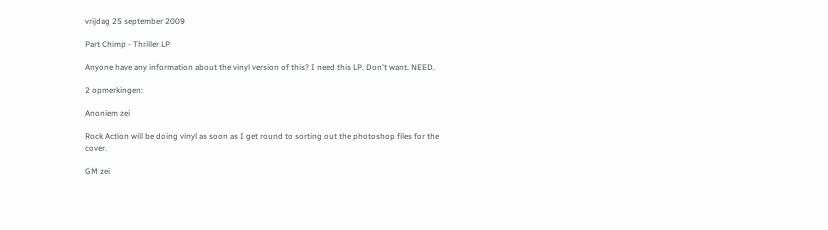vrijdag 25 september 2009

Part Chimp - Thriller LP

Anyone have any information about the vinyl version of this? I need this LP. Don't want. NEED.

2 opmerkingen:

Anoniem zei

Rock Action will be doing vinyl as soon as I get round to sorting out the photoshop files for the cover.

GM zei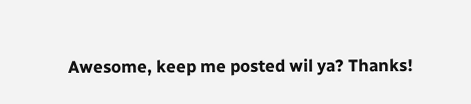Awesome, keep me posted wil ya? Thanks!